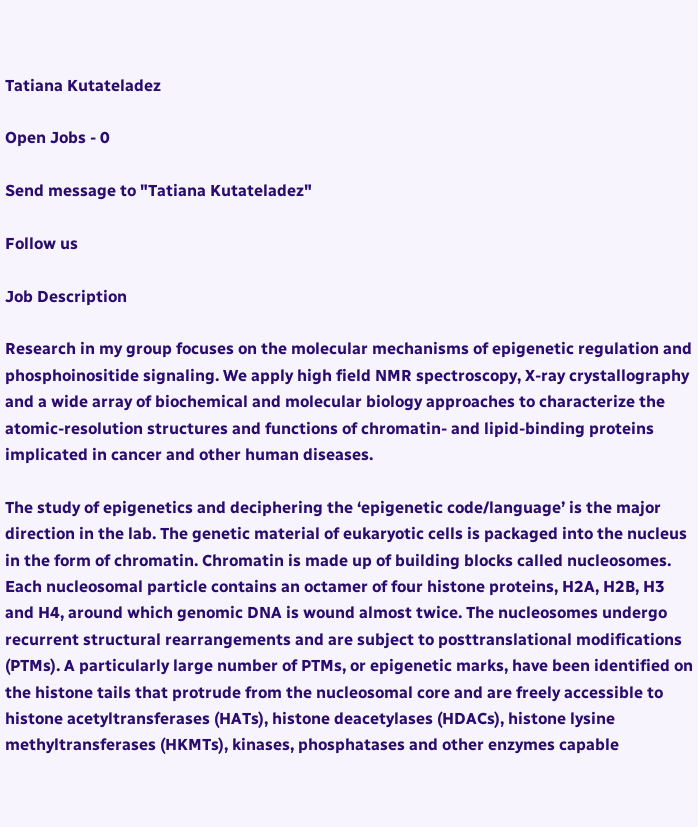Tatiana Kutateladez

Open Jobs - 0

Send message to "Tatiana Kutateladez"

Follow us

Job Description

Research in my group focuses on the molecular mechanisms of epigenetic regulation and phosphoinositide signaling. We apply high field NMR spectroscopy, X-ray crystallography and a wide array of biochemical and molecular biology approaches to characterize the atomic-resolution structures and functions of chromatin- and lipid-binding proteins implicated in cancer and other human diseases.

The study of epigenetics and deciphering the ‘epigenetic code/language’ is the major direction in the lab. The genetic material of eukaryotic cells is packaged into the nucleus in the form of chromatin. Chromatin is made up of building blocks called nucleosomes. Each nucleosomal particle contains an octamer of four histone proteins, H2A, H2B, H3 and H4, around which genomic DNA is wound almost twice. The nucleosomes undergo recurrent structural rearrangements and are subject to posttranslational modifications (PTMs). A particularly large number of PTMs, or epigenetic marks, have been identified on the histone tails that protrude from the nucleosomal core and are freely accessible to histone acetyltransferases (HATs), histone deacetylases (HDACs), histone lysine methyltransferases (HKMTs), kinases, phosphatases and other enzymes capable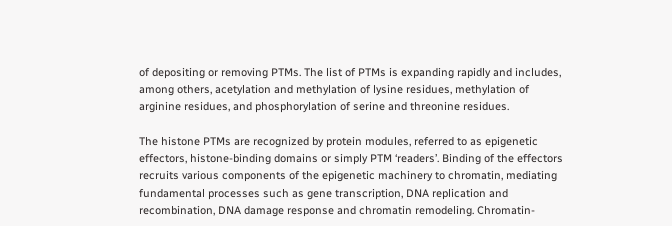of depositing or removing PTMs. The list of PTMs is expanding rapidly and includes, among others, acetylation and methylation of lysine residues, methylation of arginine residues, and phosphorylation of serine and threonine residues.

The histone PTMs are recognized by protein modules, referred to as epigenetic effectors, histone-binding domains or simply PTM ‘readers’. Binding of the effectors recruits various components of the epigenetic machinery to chromatin, mediating fundamental processes such as gene transcription, DNA replication and recombination, DNA damage response and chromatin remodeling. Chromatin-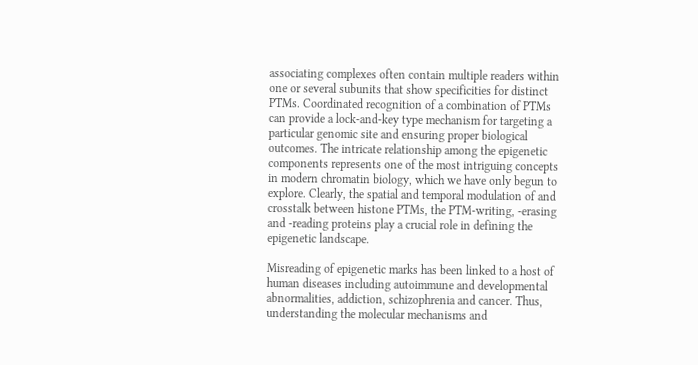associating complexes often contain multiple readers within one or several subunits that show specificities for distinct PTMs. Coordinated recognition of a combination of PTMs can provide a lock-and-key type mechanism for targeting a particular genomic site and ensuring proper biological outcomes. The intricate relationship among the epigenetic components represents one of the most intriguing concepts in modern chromatin biology, which we have only begun to explore. Clearly, the spatial and temporal modulation of and crosstalk between histone PTMs, the PTM-writing, -erasing and -reading proteins play a crucial role in defining the epigenetic landscape.

Misreading of epigenetic marks has been linked to a host of human diseases including autoimmune and developmental abnormalities, addiction, schizophrenia and cancer. Thus, understanding the molecular mechanisms and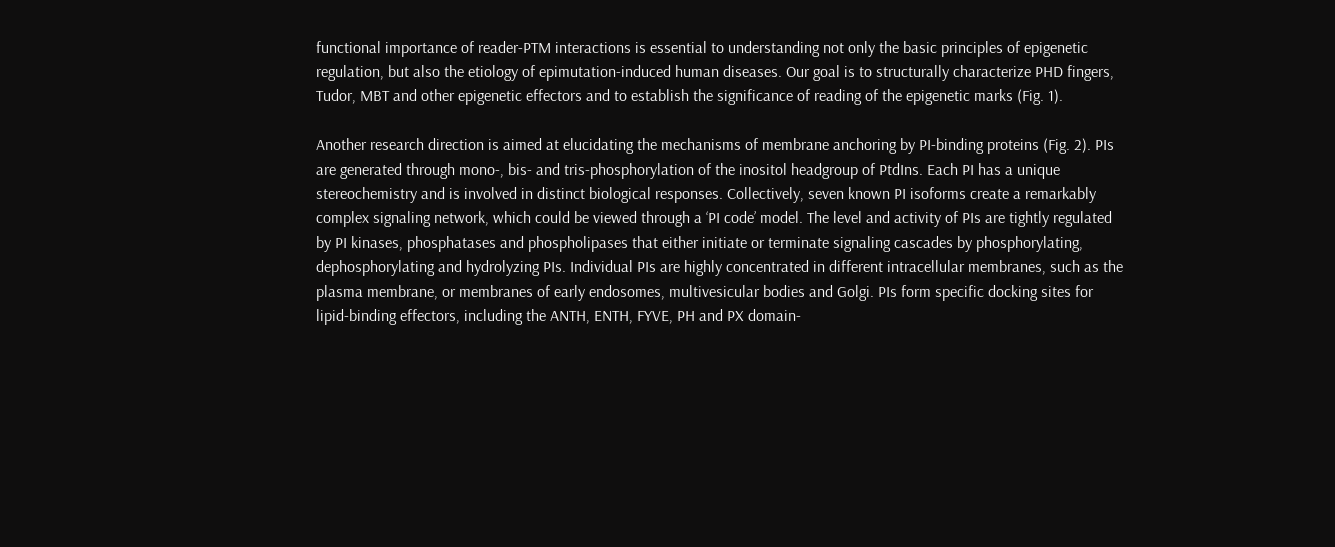functional importance of reader-PTM interactions is essential to understanding not only the basic principles of epigenetic regulation, but also the etiology of epimutation-induced human diseases. Our goal is to structurally characterize PHD fingers, Tudor, MBT and other epigenetic effectors and to establish the significance of reading of the epigenetic marks (Fig. 1).

Another research direction is aimed at elucidating the mechanisms of membrane anchoring by PI-binding proteins (Fig. 2). PIs are generated through mono-, bis- and tris-phosphorylation of the inositol headgroup of PtdIns. Each PI has a unique stereochemistry and is involved in distinct biological responses. Collectively, seven known PI isoforms create a remarkably complex signaling network, which could be viewed through a ‘PI code’ model. The level and activity of PIs are tightly regulated by PI kinases, phosphatases and phospholipases that either initiate or terminate signaling cascades by phosphorylating, dephosphorylating and hydrolyzing PIs. Individual PIs are highly concentrated in different intracellular membranes, such as the plasma membrane, or membranes of early endosomes, multivesicular bodies and Golgi. PIs form specific docking sites for lipid-binding effectors, including the ANTH, ENTH, FYVE, PH and PX domain-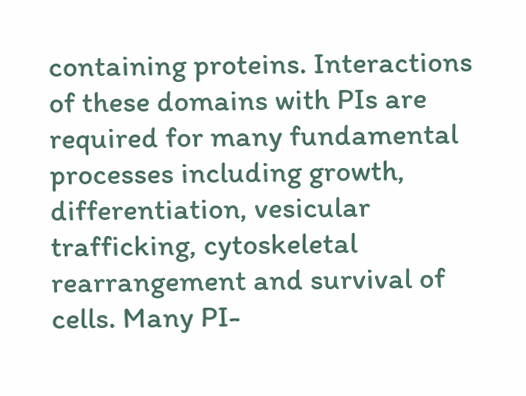containing proteins. Interactions of these domains with PIs are required for many fundamental processes including growth, differentiation, vesicular trafficking, cytoskeletal rearrangement and survival of cells. Many PI-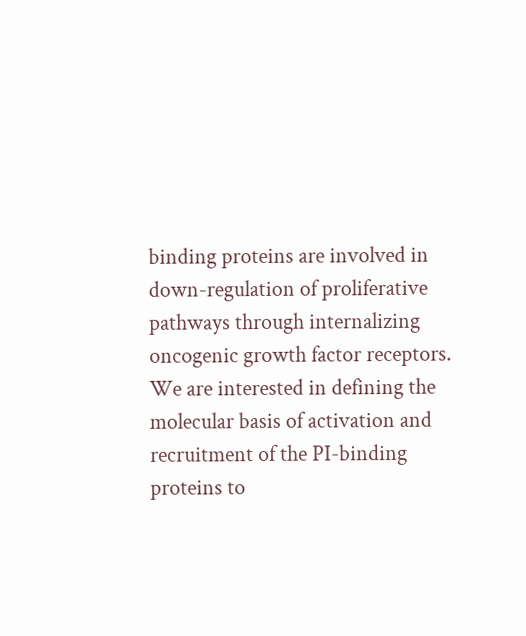binding proteins are involved in down-regulation of proliferative pathways through internalizing oncogenic growth factor receptors. We are interested in defining the molecular basis of activation and recruitment of the PI-binding proteins to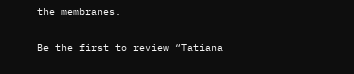the membranes.

Be the first to review “Tatiana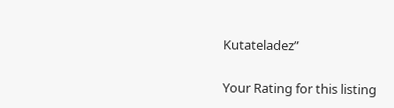Kutateladez”

Your Rating for this listing